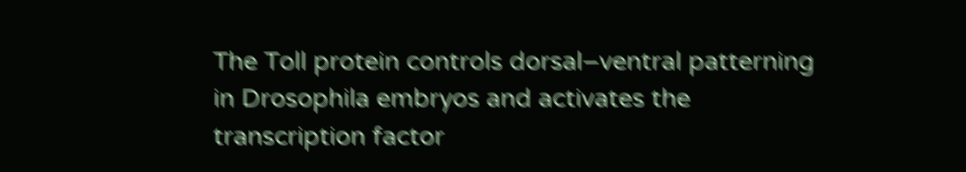The Toll protein controls dorsal–ventral patterning in Drosophila embryos and activates the transcription factor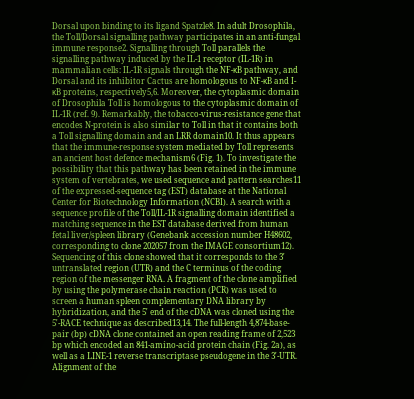Dorsal upon binding to its ligand Spatzle8. In adult Drosophila, the Toll/Dorsal signalling pathway participates in an anti-fungal immune response2. Signalling through Toll parallels the signalling pathway induced by the IL-1 receptor (IL-1R) in mammalian cells: IL-1R signals through the NF-κB pathway, and Dorsal and its inhibitor Cactus are homologous to NF-κB and I-κB proteins, respectively5,6. Moreover, the cytoplasmic domain of Drosophila Toll is homologous to the cytoplasmic domain of IL-1R (ref. 9). Remarkably, the tobacco-virus-resistance gene that encodes N-protein is also similar to Toll in that it contains both a Toll signalling domain and an LRR domain10. It thus appears that the immune-response system mediated by Toll represents an ancient host defence mechanism6 (Fig. 1). To investigate the possibility that this pathway has been retained in the immune system of vertebrates, we used sequence and pattern searches11 of the expressed-sequence tag (EST) database at the National Center for Biotechnology Information (NCBI). A search with a sequence profile of the Toll/IL-1R signalling domain identified a matching sequence in the EST database derived from human fetal liver/spleen library (Genebank accession number H48602, corresponding to clone 202057 from the IMAGE consortium12). Sequencing of this clone showed that it corresponds to the 3′ untranslated region (UTR) and the C terminus of the coding region of the messenger RNA. A fragment of the clone amplified by using the polymerase chain reaction (PCR) was used to screen a human spleen complementary DNA library by hybridization, and the 5′ end of the cDNA was cloned using the 5′-RACE technique as described13,14. The full-length 4,874-base-pair (bp) cDNA clone contained an open reading frame of 2,523 bp which encoded an 841-amino-acid protein chain (Fig. 2a), as well as a LINE-1 reverse transcriptase pseudogene in the 3′-UTR. Alignment of the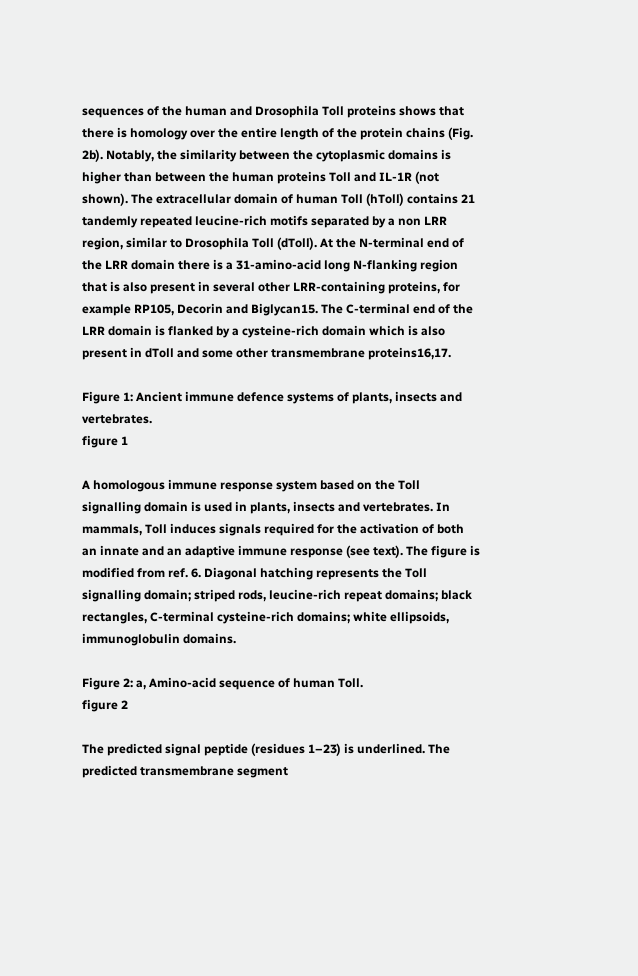sequences of the human and Drosophila Toll proteins shows that there is homology over the entire length of the protein chains (Fig. 2b). Notably, the similarity between the cytoplasmic domains is higher than between the human proteins Toll and IL-1R (not shown). The extracellular domain of human Toll (hToll) contains 21 tandemly repeated leucine-rich motifs separated by a non LRR region, similar to Drosophila Toll (dToll). At the N-terminal end of the LRR domain there is a 31-amino-acid long N-flanking region that is also present in several other LRR-containing proteins, for example RP105, Decorin and Biglycan15. The C-terminal end of the LRR domain is flanked by a cysteine-rich domain which is also present in dToll and some other transmembrane proteins16,17.

Figure 1: Ancient immune defence systems of plants, insects and vertebrates.
figure 1

A homologous immune response system based on the Toll signalling domain is used in plants, insects and vertebrates. In mammals, Toll induces signals required for the activation of both an innate and an adaptive immune response (see text). The figure is modified from ref. 6. Diagonal hatching represents the Toll signalling domain; striped rods, leucine-rich repeat domains; black rectangles, C-terminal cysteine-rich domains; white ellipsoids, immunoglobulin domains.

Figure 2: a, Amino-acid sequence of human Toll.
figure 2

The predicted signal peptide (residues 1–23) is underlined. The predicted transmembrane segment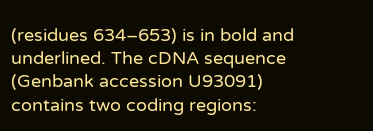(residues 634–653) is in bold and underlined. The cDNA sequence (Genbank accession U93091) contains two coding regions: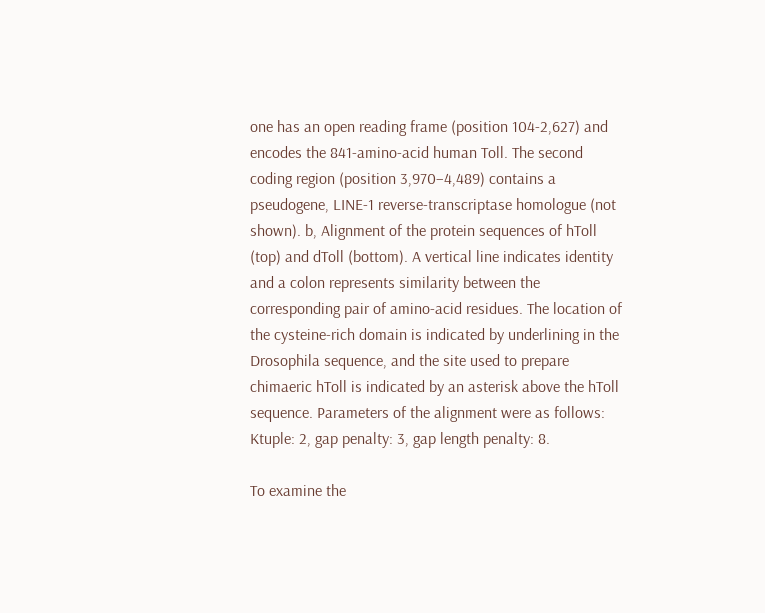one has an open reading frame (position 104-2,627) and encodes the 841-amino-acid human Toll. The second coding region (position 3,970–4,489) contains a pseudogene, LINE-1 reverse-transcriptase homologue (not shown). b, Alignment of the protein sequences of hToll (top) and dToll (bottom). A vertical line indicates identity and a colon represents similarity between the corresponding pair of amino-acid residues. The location of the cysteine-rich domain is indicated by underlining in the Drosophila sequence, and the site used to prepare chimaeric hToll is indicated by an asterisk above the hToll sequence. Parameters of the alignment were as follows: Ktuple: 2, gap penalty: 3, gap length penalty: 8.

To examine the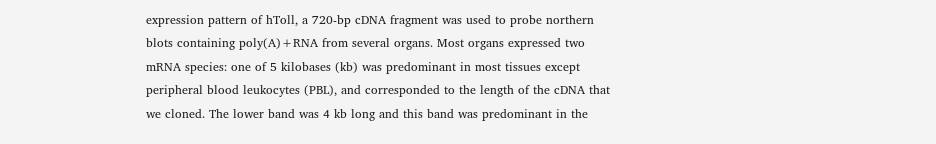expression pattern of hToll, a 720-bp cDNA fragment was used to probe northern blots containing poly(A)+RNA from several organs. Most organs expressed two mRNA species: one of 5 kilobases (kb) was predominant in most tissues except peripheral blood leukocytes (PBL), and corresponded to the length of the cDNA that we cloned. The lower band was 4 kb long and this band was predominant in the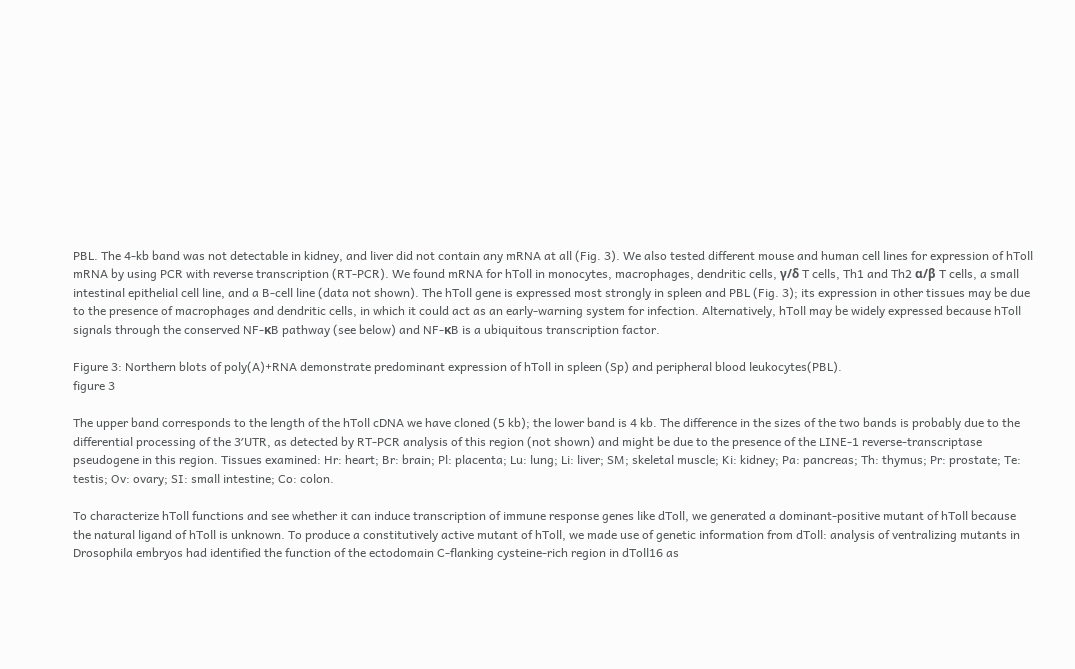PBL. The 4-kb band was not detectable in kidney, and liver did not contain any mRNA at all (Fig. 3). We also tested different mouse and human cell lines for expression of hToll mRNA by using PCR with reverse transcription (RT-PCR). We found mRNA for hToll in monocytes, macrophages, dendritic cells, γ/δ T cells, Th1 and Th2 α/β T cells, a small intestinal epithelial cell line, and a B-cell line (data not shown). The hToll gene is expressed most strongly in spleen and PBL (Fig. 3); its expression in other tissues may be due to the presence of macrophages and dendritic cells, in which it could act as an early-warning system for infection. Alternatively, hToll may be widely expressed because hToll signals through the conserved NF-κB pathway (see below) and NF-κB is a ubiquitous transcription factor.

Figure 3: Northern blots of poly(A)+RNA demonstrate predominant expression of hToll in spleen (Sp) and peripheral blood leukocytes(PBL).
figure 3

The upper band corresponds to the length of the hToll cDNA we have cloned (5 kb); the lower band is 4 kb. The difference in the sizes of the two bands is probably due to the differential processing of the 3′UTR, as detected by RT-PCR analysis of this region (not shown) and might be due to the presence of the LINE-1 reverse-transcriptase pseudogene in this region. Tissues examined: Hr: heart; Br: brain; Pl: placenta; Lu: lung; Li: liver; SM; skeletal muscle; Ki: kidney; Pa: pancreas; Th: thymus; Pr: prostate; Te: testis; Ov: ovary; SI: small intestine; Co: colon.

To characterize hToll functions and see whether it can induce transcription of immune response genes like dToll, we generated a dominant-positive mutant of hToll because the natural ligand of hToll is unknown. To produce a constitutively active mutant of hToll, we made use of genetic information from dToll: analysis of ventralizing mutants in Drosophila embryos had identified the function of the ectodomain C-flanking cysteine-rich region in dToll16 as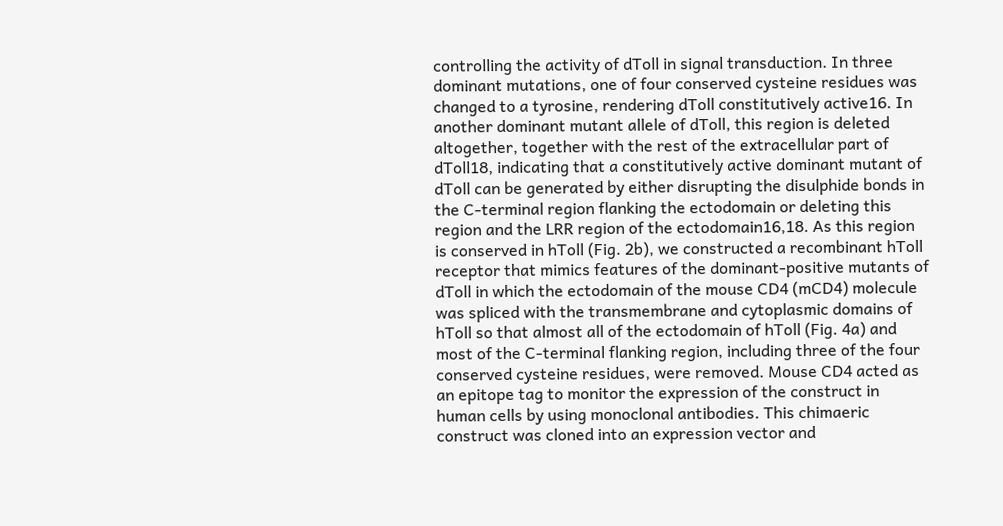controlling the activity of dToll in signal transduction. In three dominant mutations, one of four conserved cysteine residues was changed to a tyrosine, rendering dToll constitutively active16. In another dominant mutant allele of dToll, this region is deleted altogether, together with the rest of the extracellular part of dToll18, indicating that a constitutively active dominant mutant of dToll can be generated by either disrupting the disulphide bonds in the C-terminal region flanking the ectodomain or deleting this region and the LRR region of the ectodomain16,18. As this region is conserved in hToll (Fig. 2b), we constructed a recombinant hToll receptor that mimics features of the dominant-positive mutants of dToll in which the ectodomain of the mouse CD4 (mCD4) molecule was spliced with the transmembrane and cytoplasmic domains of hToll so that almost all of the ectodomain of hToll (Fig. 4a) and most of the C-terminal flanking region, including three of the four conserved cysteine residues, were removed. Mouse CD4 acted as an epitope tag to monitor the expression of the construct in human cells by using monoclonal antibodies. This chimaeric construct was cloned into an expression vector and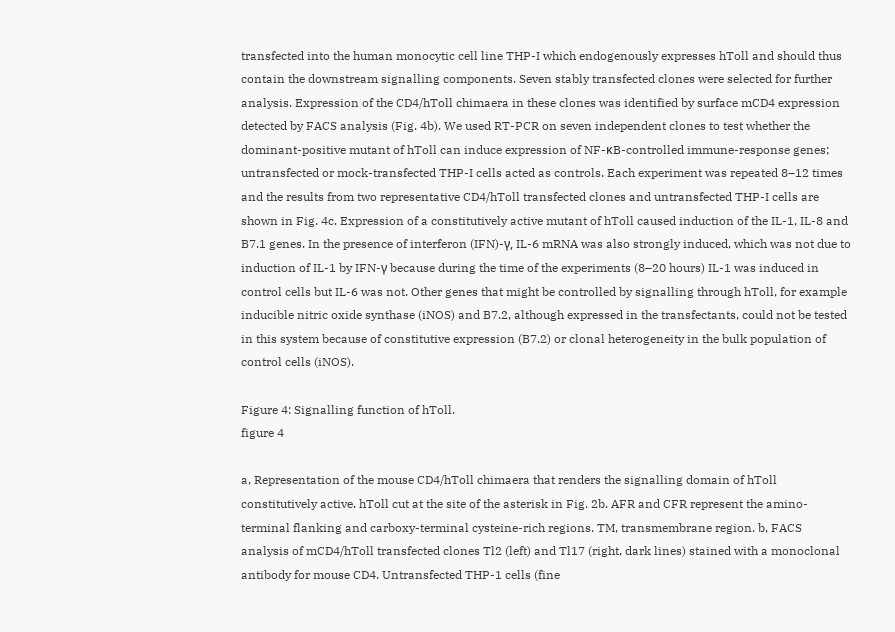transfected into the human monocytic cell line THP-I which endogenously expresses hToll and should thus contain the downstream signalling components. Seven stably transfected clones were selected for further analysis. Expression of the CD4/hToll chimaera in these clones was identified by surface mCD4 expression detected by FACS analysis (Fig. 4b). We used RT-PCR on seven independent clones to test whether the dominant-positive mutant of hToll can induce expression of NF-κB-controlled immune-response genes; untransfected or mock-transfected THP-I cells acted as controls. Each experiment was repeated 8–12 times and the results from two representative CD4/hToll transfected clones and untransfected THP-I cells are shown in Fig. 4c. Expression of a constitutively active mutant of hToll caused induction of the IL-1, IL-8 and B7.1 genes. In the presence of interferon (IFN)-γ, IL-6 mRNA was also strongly induced, which was not due to induction of IL-1 by IFN-γ because during the time of the experiments (8–20 hours) IL-1 was induced in control cells but IL-6 was not. Other genes that might be controlled by signalling through hToll, for example inducible nitric oxide synthase (iNOS) and B7.2, although expressed in the transfectants, could not be tested in this system because of constitutive expression (B7.2) or clonal heterogeneity in the bulk population of control cells (iNOS).

Figure 4: Signalling function of hToll.
figure 4

a, Representation of the mouse CD4/hToll chimaera that renders the signalling domain of hToll constitutively active. hToll cut at the site of the asterisk in Fig. 2b. AFR and CFR represent the amino-terminal flanking and carboxy-terminal cysteine-rich regions. TM, transmembrane region. b, FACS analysis of mCD4/hToll transfected clones Tl2 (left) and Tl17 (right, dark lines) stained with a monoclonal antibody for mouse CD4. Untransfected THP-1 cells (fine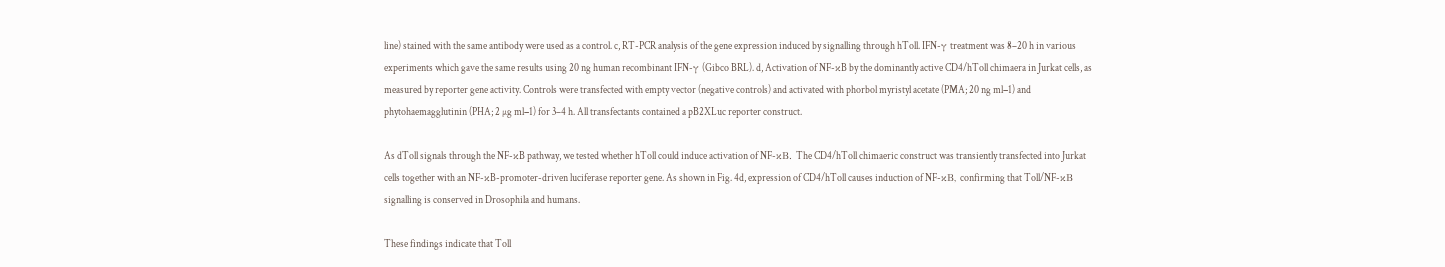line) stained with the same antibody were used as a control. c, RT-PCR analysis of the gene expression induced by signalling through hToll. IFN-γ treatment was 8–20 h in various experiments which gave the same results using 20 ng human recombinant IFN-γ (Gibco BRL). d, Activation of NF-κB by the dominantly active CD4/hToll chimaera in Jurkat cells, as measured by reporter gene activity. Controls were transfected with empty vector (negative controls) and activated with phorbol myristyl acetate (PMA; 20 ng ml−1) and phytohaemagglutinin (PHA; 2 µg ml−1) for 3–4 h. All transfectants contained a pB2XLuc reporter construct.

As dToll signals through the NF-κB pathway, we tested whether hToll could induce activation of NF-κB. The CD4/hToll chimaeric construct was transiently transfected into Jurkat cells together with an NF-κB-promoter-driven luciferase reporter gene. As shown in Fig. 4d, expression of CD4/hToll causes induction of NF-κB, confirming that Toll/NF-κB signalling is conserved in Drosophila and humans.

These findings indicate that Toll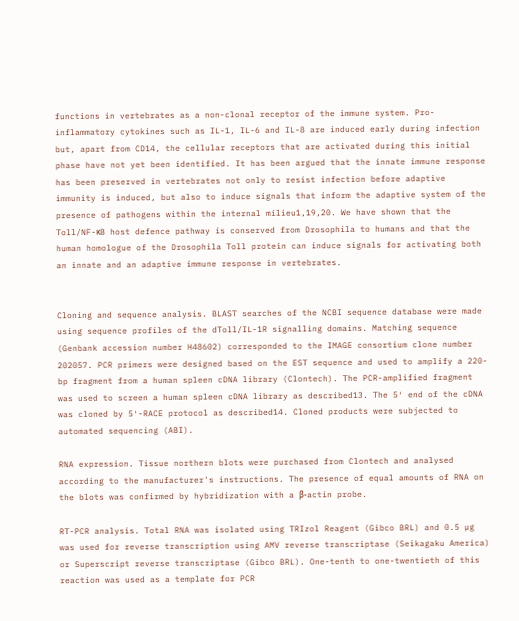functions in vertebrates as a non-clonal receptor of the immune system. Pro-inflammatory cytokines such as IL-1, IL-6 and IL-8 are induced early during infection but, apart from CD14, the cellular receptors that are activated during this initial phase have not yet been identified. It has been argued that the innate immune response has been preserved in vertebrates not only to resist infection before adaptive immunity is induced, but also to induce signals that inform the adaptive system of the presence of pathogens within the internal milieu1,19,20. We have shown that the Toll/NF-κB host defence pathway is conserved from Drosophila to humans and that the human homologue of the Drosophila Toll protein can induce signals for activating both an innate and an adaptive immune response in vertebrates.


Cloning and sequence analysis. BLAST searches of the NCBI sequence database were made using sequence profiles of the dToll/IL-1R signalling domains. Matching sequence (Genbank accession number H48602) corresponded to the IMAGE consortium clone number 202057. PCR primers were designed based on the EST sequence and used to amplify a 220-bp fragment from a human spleen cDNA library (Clontech). The PCR-amplified fragment was used to screen a human spleen cDNA library as described13. The 5′ end of the cDNA was cloned by 5′-RACE protocol as described14. Cloned products were subjected to automated sequencing (ABI).

RNA expression. Tissue northern blots were purchased from Clontech and analysed according to the manufacturer's instructions. The presence of equal amounts of RNA on the blots was confirmed by hybridization with a β-actin probe.

RT-PCR analysis. Total RNA was isolated using TRIzol Reagent (Gibco BRL) and 0.5 µg was used for reverse transcription using AMV reverse transcriptase (Seikagaku America) or Superscript reverse transcriptase (Gibco BRL). One-tenth to one-twentieth of this reaction was used as a template for PCR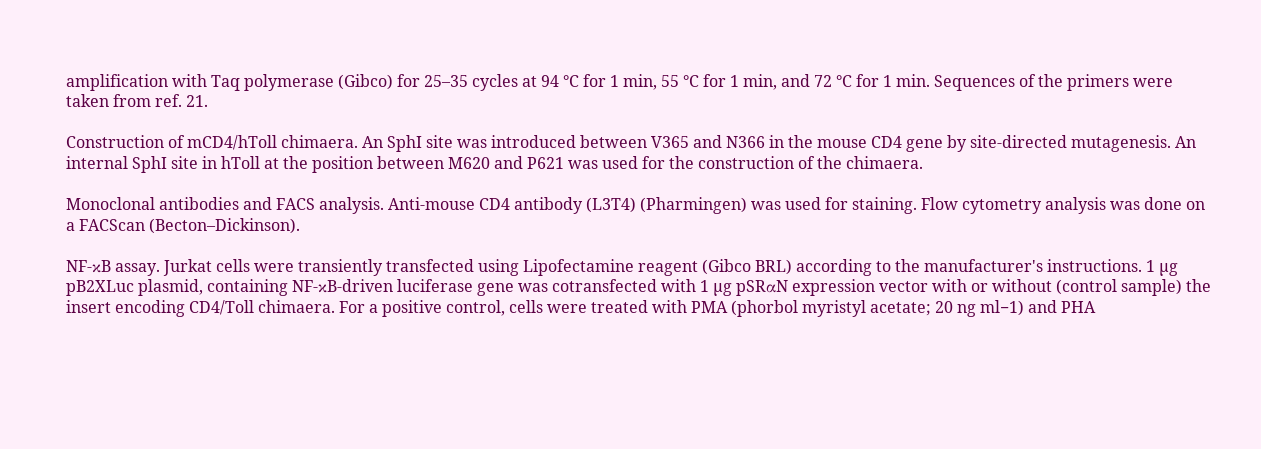amplification with Taq polymerase (Gibco) for 25–35 cycles at 94 °C for 1 min, 55 °C for 1 min, and 72 °C for 1 min. Sequences of the primers were taken from ref. 21.

Construction of mCD4/hToll chimaera. An SphI site was introduced between V365 and N366 in the mouse CD4 gene by site-directed mutagenesis. An internal SphI site in hToll at the position between M620 and P621 was used for the construction of the chimaera.

Monoclonal antibodies and FACS analysis. Anti-mouse CD4 antibody (L3T4) (Pharmingen) was used for staining. Flow cytometry analysis was done on a FACScan (Becton–Dickinson).

NF-κB assay. Jurkat cells were transiently transfected using Lipofectamine reagent (Gibco BRL) according to the manufacturer's instructions. 1 µg pB2XLuc plasmid, containing NF-κB-driven luciferase gene was cotransfected with 1 µg pSRαN expression vector with or without (control sample) the insert encoding CD4/Toll chimaera. For a positive control, cells were treated with PMA (phorbol myristyl acetate; 20 ng ml−1) and PHA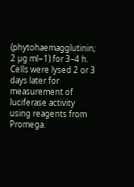(phytohaemagglutinin; 2 µg ml−1) for 3–4 h. Cells were lysed 2 or 3 days later for measurement of luciferase activity using reagents from Promega.